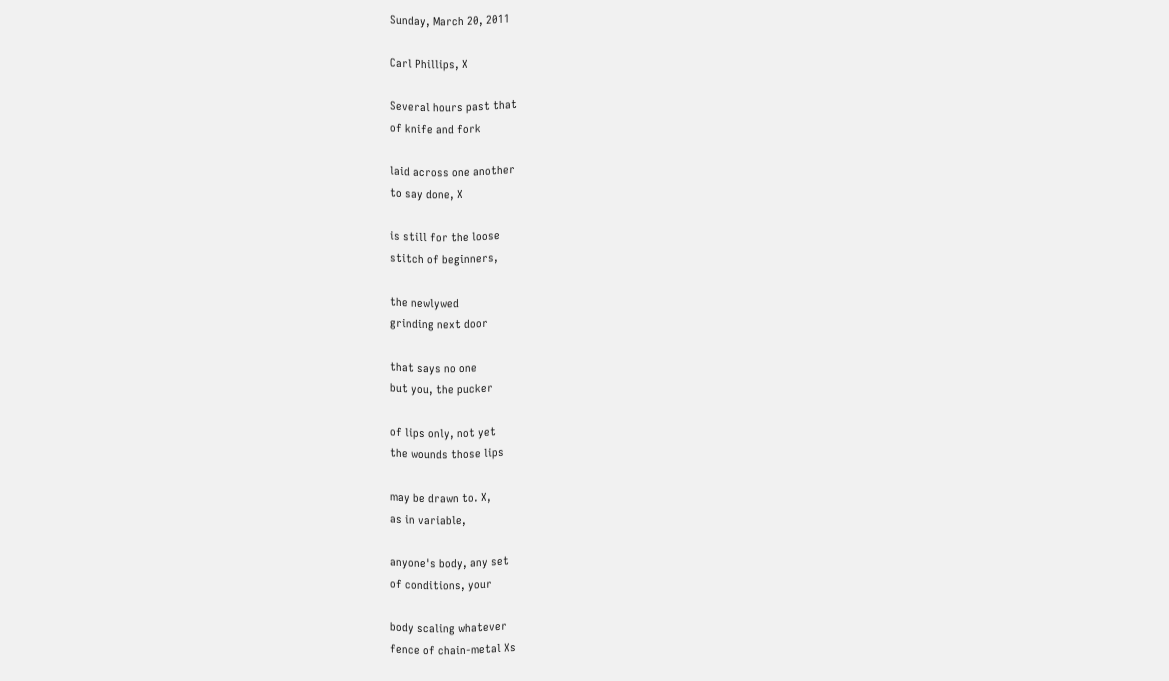Sunday, March 20, 2011

Carl Phillips, X

Several hours past that
of knife and fork

laid across one another
to say done, X

is still for the loose
stitch of beginners,

the newlywed
grinding next door

that says no one
but you, the pucker

of lips only, not yet
the wounds those lips

may be drawn to. X,
as in variable,

anyone's body, any set
of conditions, your

body scaling whatever
fence of chain-metal Xs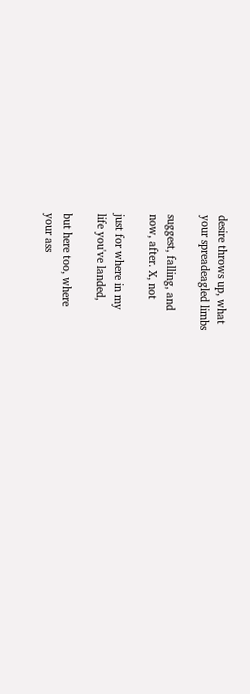desire throws up, what
your spreadeagled limbs

suggest, falling, and
now, after. X, not

just for where in my
life you've landed,

but here too, where
your ass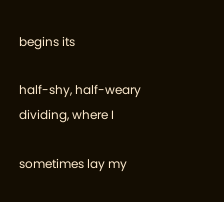begins its

half-shy, half-weary
dividing, where I

sometimes lay my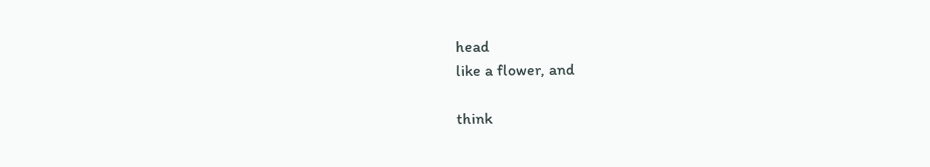head
like a flower, and

think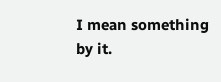I mean something
by it.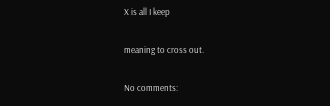X is all I keep

meaning to cross out.

No comments: